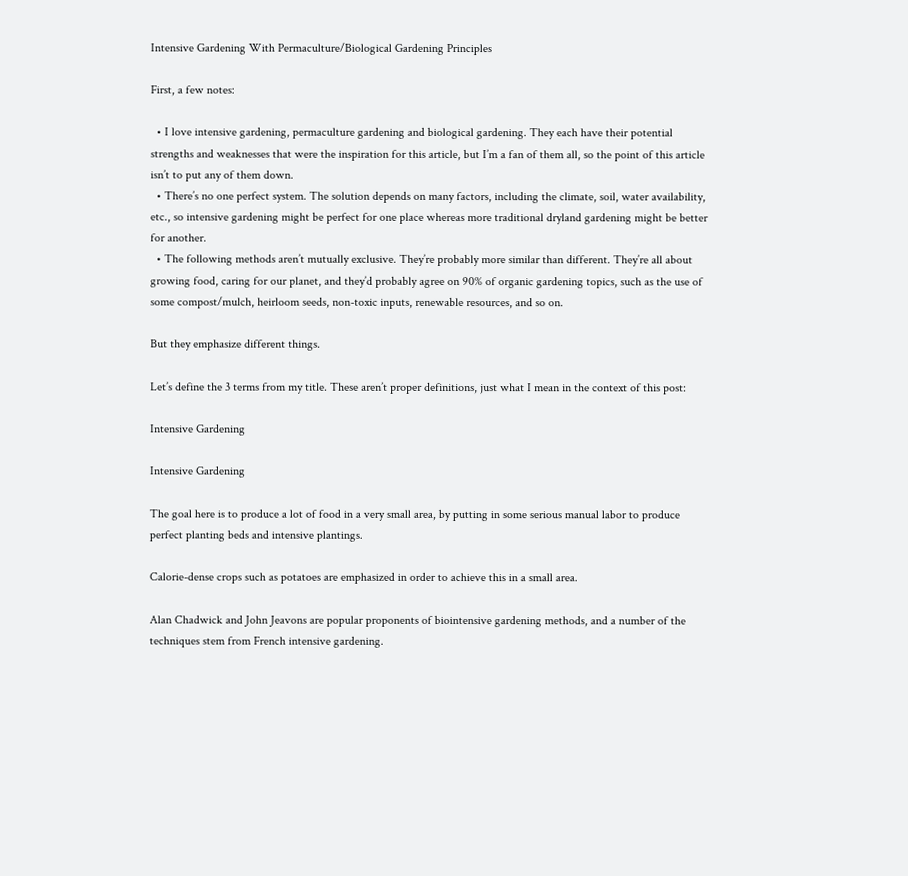Intensive Gardening With Permaculture/Biological Gardening Principles

First, a few notes:

  • I love intensive gardening, permaculture gardening and biological gardening. They each have their potential strengths and weaknesses that were the inspiration for this article, but I’m a fan of them all, so the point of this article isn’t to put any of them down.
  • There’s no one perfect system. The solution depends on many factors, including the climate, soil, water availability, etc., so intensive gardening might be perfect for one place whereas more traditional dryland gardening might be better for another.
  • The following methods aren’t mutually exclusive. They’re probably more similar than different. They’re all about growing food, caring for our planet, and they’d probably agree on 90% of organic gardening topics, such as the use of some compost/mulch, heirloom seeds, non-toxic inputs, renewable resources, and so on.

But they emphasize different things.

Let’s define the 3 terms from my title. These aren’t proper definitions, just what I mean in the context of this post:

Intensive Gardening

Intensive Gardening

The goal here is to produce a lot of food in a very small area, by putting in some serious manual labor to produce perfect planting beds and intensive plantings.

Calorie-dense crops such as potatoes are emphasized in order to achieve this in a small area.

Alan Chadwick and John Jeavons are popular proponents of biointensive gardening methods, and a number of the techniques stem from French intensive gardening.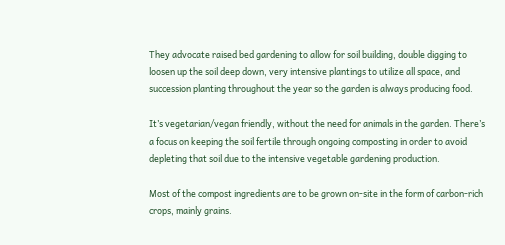They advocate raised bed gardening to allow for soil building, double digging to loosen up the soil deep down, very intensive plantings to utilize all space, and succession planting throughout the year so the garden is always producing food.

It’s vegetarian/vegan friendly, without the need for animals in the garden. There’s a focus on keeping the soil fertile through ongoing composting in order to avoid depleting that soil due to the intensive vegetable gardening production.

Most of the compost ingredients are to be grown on-site in the form of carbon-rich crops, mainly grains.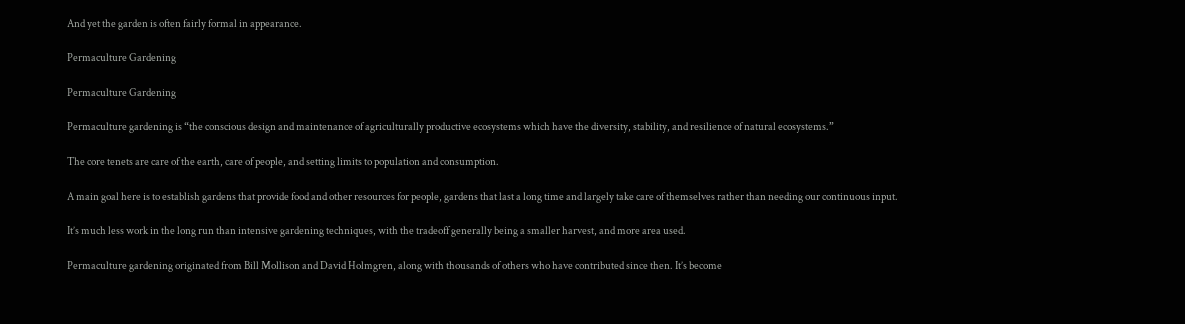And yet the garden is often fairly formal in appearance.

Permaculture Gardening

Permaculture Gardening

Permaculture gardening is “the conscious design and maintenance of agriculturally productive ecosystems which have the diversity, stability, and resilience of natural ecosystems.”

The core tenets are care of the earth, care of people, and setting limits to population and consumption.

A main goal here is to establish gardens that provide food and other resources for people, gardens that last a long time and largely take care of themselves rather than needing our continuous input.

It’s much less work in the long run than intensive gardening techniques, with the tradeoff generally being a smaller harvest, and more area used.

Permaculture gardening originated from Bill Mollison and David Holmgren, along with thousands of others who have contributed since then. It’s become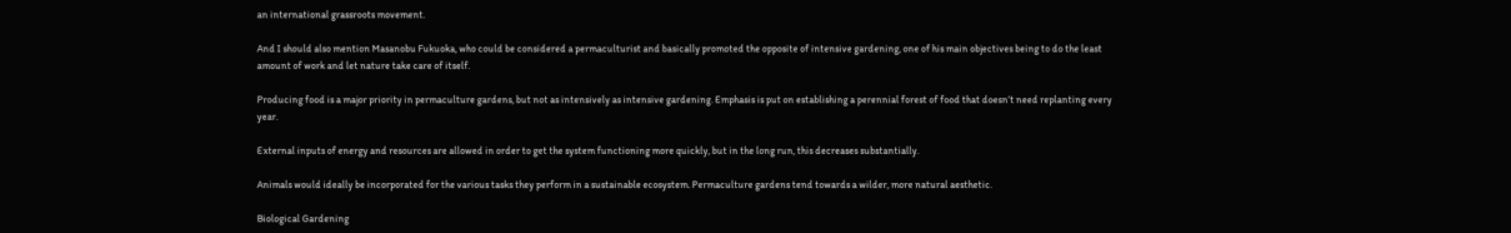an international grassroots movement.

And I should also mention Masanobu Fukuoka, who could be considered a permaculturist and basically promoted the opposite of intensive gardening, one of his main objectives being to do the least amount of work and let nature take care of itself.

Producing food is a major priority in permaculture gardens, but not as intensively as intensive gardening. Emphasis is put on establishing a perennial forest of food that doesn’t need replanting every year.

External inputs of energy and resources are allowed in order to get the system functioning more quickly, but in the long run, this decreases substantially.

Animals would ideally be incorporated for the various tasks they perform in a sustainable ecosystem. Permaculture gardens tend towards a wilder, more natural aesthetic.

Biological Gardening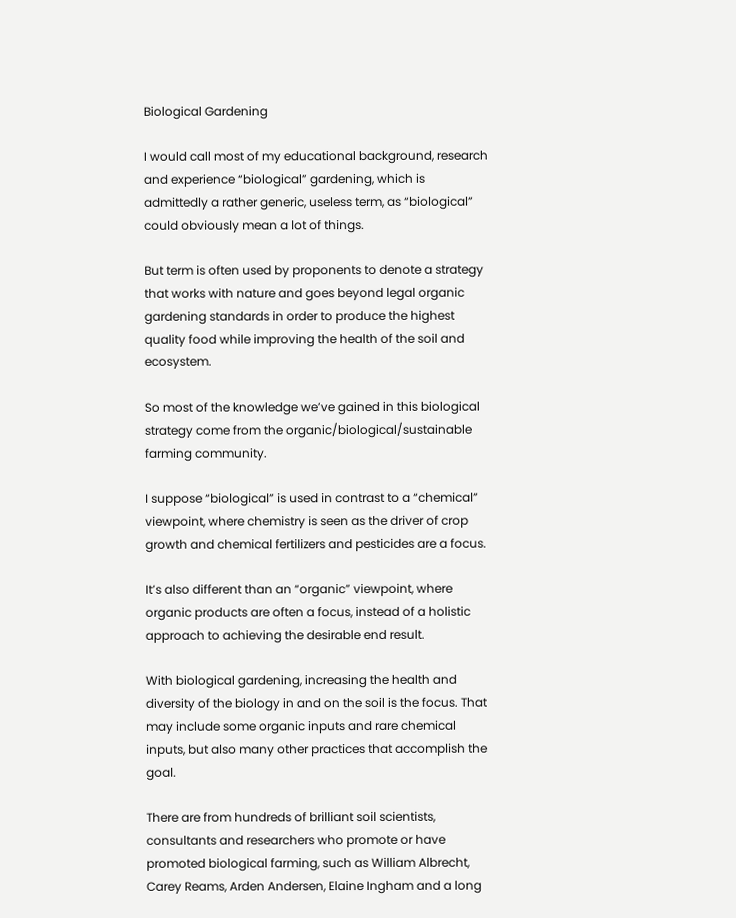Biological Gardening

I would call most of my educational background, research and experience “biological” gardening, which is admittedly a rather generic, useless term, as “biological” could obviously mean a lot of things.

But term is often used by proponents to denote a strategy that works with nature and goes beyond legal organic gardening standards in order to produce the highest quality food while improving the health of the soil and ecosystem.

So most of the knowledge we’ve gained in this biological strategy come from the organic/biological/sustainable farming community.

I suppose “biological” is used in contrast to a “chemical” viewpoint, where chemistry is seen as the driver of crop growth and chemical fertilizers and pesticides are a focus.

It’s also different than an “organic” viewpoint, where organic products are often a focus, instead of a holistic approach to achieving the desirable end result.

With biological gardening, increasing the health and diversity of the biology in and on the soil is the focus. That may include some organic inputs and rare chemical inputs, but also many other practices that accomplish the goal.

There are from hundreds of brilliant soil scientists, consultants and researchers who promote or have promoted biological farming, such as William Albrecht, Carey Reams, Arden Andersen, Elaine Ingham and a long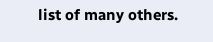list of many others.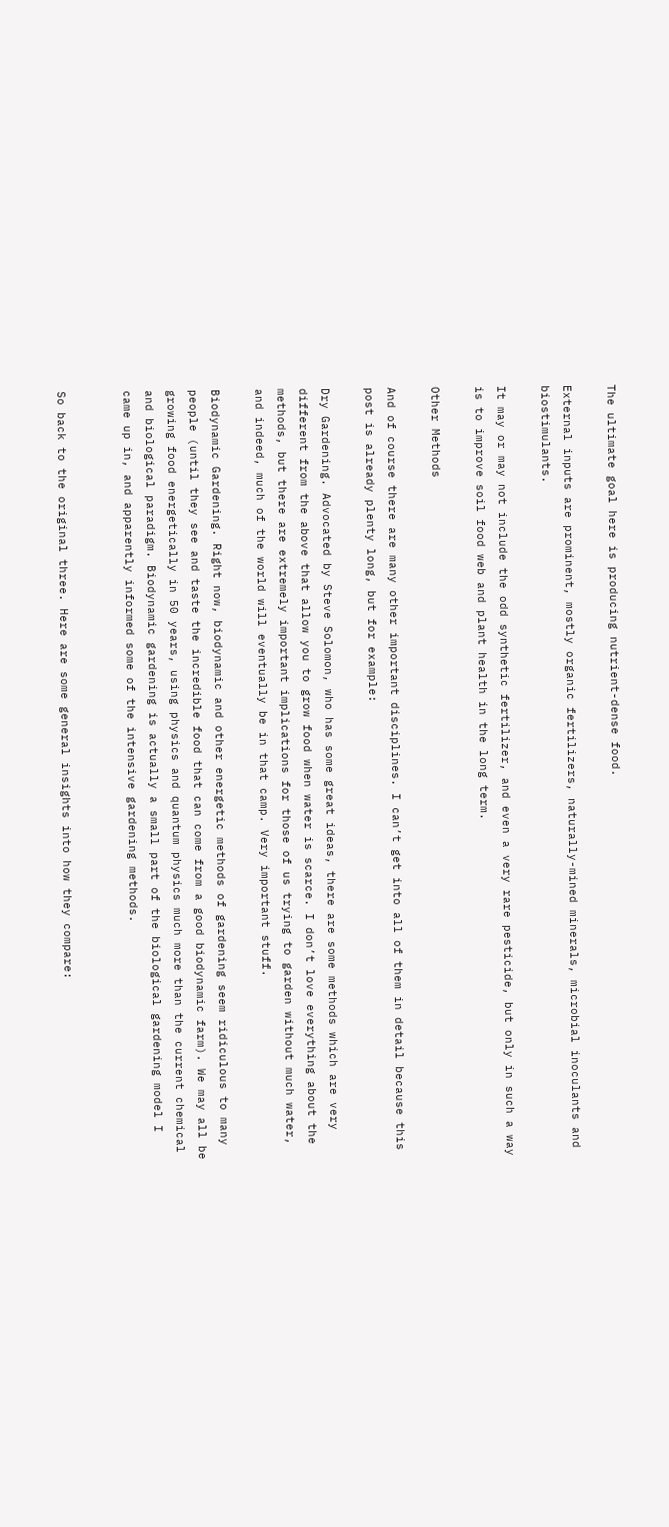The ultimate goal here is producing nutrient-dense food.

External inputs are prominent, mostly organic fertilizers, naturally-mined minerals, microbial inoculants and biostimulants.

It may or may not include the odd synthetic fertilizer, and even a very rare pesticide, but only in such a way is to improve soil food web and plant health in the long term.

Other Methods

And of course there are many other important disciplines. I can’t get into all of them in detail because this post is already plenty long, but for example:

Dry Gardening. Advocated by Steve Solomon, who has some great ideas, there are some methods which are very different from the above that allow you to grow food when water is scarce. I don’t love everything about the methods, but there are extremely important implications for those of us trying to garden without much water, and indeed, much of the world will eventually be in that camp. Very important stuff.

Biodynamic Gardening. Right now, biodynamic and other energetic methods of gardening seem ridiculous to many people (until they see and taste the incredible food that can come from a good biodynamic farm). We may all be growing food energetically in 50 years, using physics and quantum physics much more than the current chemical and biological paradigm. Biodynamic gardening is actually a small part of the biological gardening model I came up in, and apparently informed some of the intensive gardening methods.


So back to the original three. Here are some general insights into how they compare: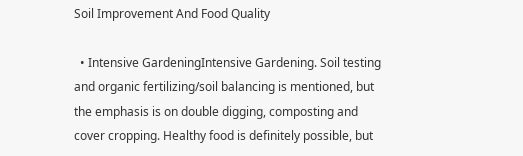Soil Improvement And Food Quality

  • Intensive GardeningIntensive Gardening. Soil testing and organic fertilizing/soil balancing is mentioned, but the emphasis is on double digging, composting and cover cropping. Healthy food is definitely possible, but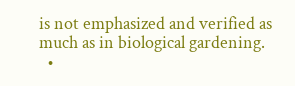is not emphasized and verified as much as in biological gardening.
  •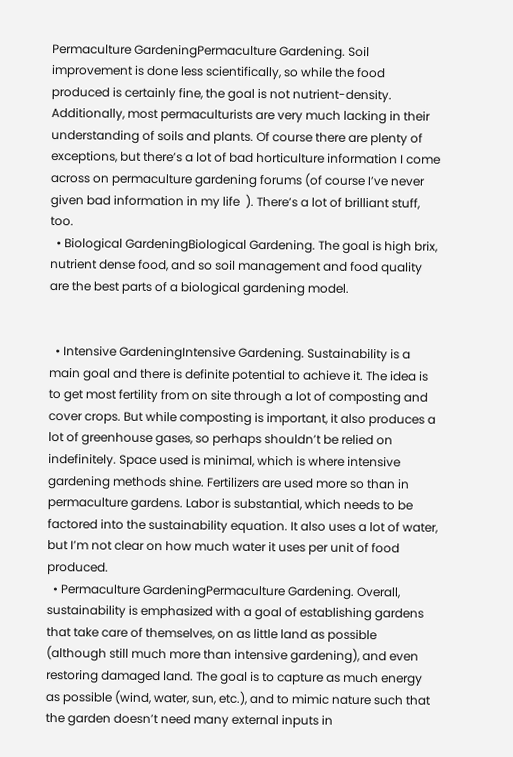Permaculture GardeningPermaculture Gardening. Soil improvement is done less scientifically, so while the food produced is certainly fine, the goal is not nutrient-density. Additionally, most permaculturists are very much lacking in their understanding of soils and plants. Of course there are plenty of exceptions, but there’s a lot of bad horticulture information I come across on permaculture gardening forums (of course I’ve never given bad information in my life  ). There’s a lot of brilliant stuff, too.
  • Biological GardeningBiological Gardening. The goal is high brix, nutrient dense food, and so soil management and food quality are the best parts of a biological gardening model.


  • Intensive GardeningIntensive Gardening. Sustainability is a main goal and there is definite potential to achieve it. The idea is to get most fertility from on site through a lot of composting and cover crops. But while composting is important, it also produces a lot of greenhouse gases, so perhaps shouldn’t be relied on indefinitely. Space used is minimal, which is where intensive gardening methods shine. Fertilizers are used more so than in permaculture gardens. Labor is substantial, which needs to be factored into the sustainability equation. It also uses a lot of water, but I’m not clear on how much water it uses per unit of food produced.
  • Permaculture GardeningPermaculture Gardening. Overall, sustainability is emphasized with a goal of establishing gardens that take care of themselves, on as little land as possible (although still much more than intensive gardening), and even restoring damaged land. The goal is to capture as much energy as possible (wind, water, sun, etc.), and to mimic nature such that the garden doesn’t need many external inputs in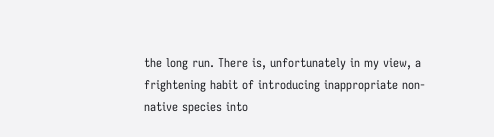the long run. There is, unfortunately in my view, a frightening habit of introducing inappropriate non-native species into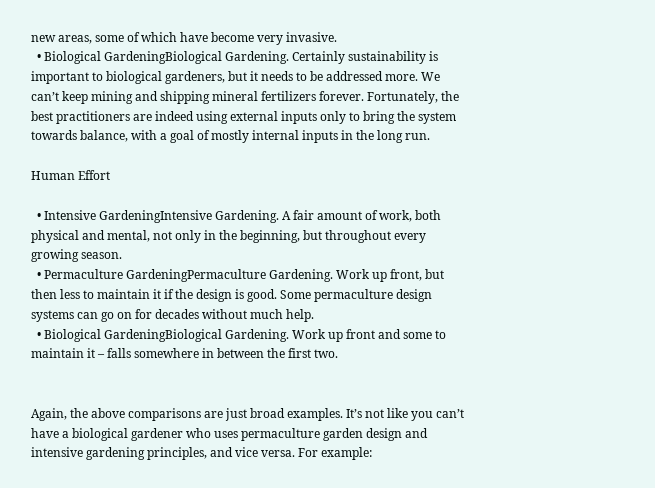new areas, some of which have become very invasive.
  • Biological GardeningBiological Gardening. Certainly sustainability is important to biological gardeners, but it needs to be addressed more. We can’t keep mining and shipping mineral fertilizers forever. Fortunately, the best practitioners are indeed using external inputs only to bring the system towards balance, with a goal of mostly internal inputs in the long run.

Human Effort

  • Intensive GardeningIntensive Gardening. A fair amount of work, both physical and mental, not only in the beginning, but throughout every growing season.
  • Permaculture GardeningPermaculture Gardening. Work up front, but then less to maintain it if the design is good. Some permaculture design systems can go on for decades without much help.
  • Biological GardeningBiological Gardening. Work up front and some to maintain it – falls somewhere in between the first two.


Again, the above comparisons are just broad examples. It’s not like you can’t have a biological gardener who uses permaculture garden design and intensive gardening principles, and vice versa. For example: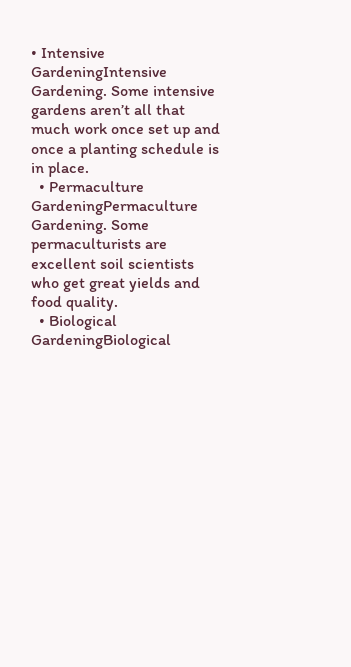• Intensive GardeningIntensive Gardening. Some intensive gardens aren’t all that much work once set up and once a planting schedule is in place.
  • Permaculture GardeningPermaculture Gardening. Some permaculturists are excellent soil scientists who get great yields and food quality.
  • Biological GardeningBiological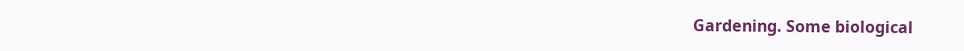Gardening. Some biological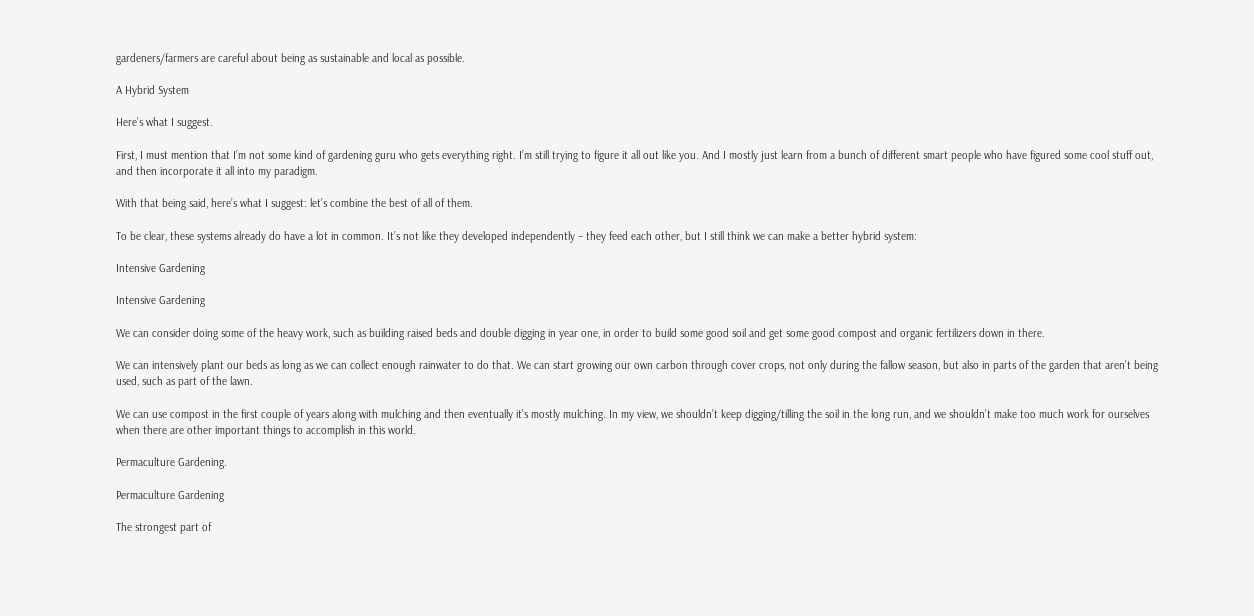gardeners/farmers are careful about being as sustainable and local as possible.

A Hybrid System

Here’s what I suggest.

First, I must mention that I’m not some kind of gardening guru who gets everything right. I’m still trying to figure it all out like you. And I mostly just learn from a bunch of different smart people who have figured some cool stuff out, and then incorporate it all into my paradigm.

With that being said, here’s what I suggest: let’s combine the best of all of them.

To be clear, these systems already do have a lot in common. It’s not like they developed independently – they feed each other, but I still think we can make a better hybrid system:

Intensive Gardening

Intensive Gardening

We can consider doing some of the heavy work, such as building raised beds and double digging in year one, in order to build some good soil and get some good compost and organic fertilizers down in there.

We can intensively plant our beds as long as we can collect enough rainwater to do that. We can start growing our own carbon through cover crops, not only during the fallow season, but also in parts of the garden that aren’t being used, such as part of the lawn.

We can use compost in the first couple of years along with mulching and then eventually it’s mostly mulching. In my view, we shouldn’t keep digging/tilling the soil in the long run, and we shouldn’t make too much work for ourselves when there are other important things to accomplish in this world.

Permaculture Gardening.

Permaculture Gardening

The strongest part of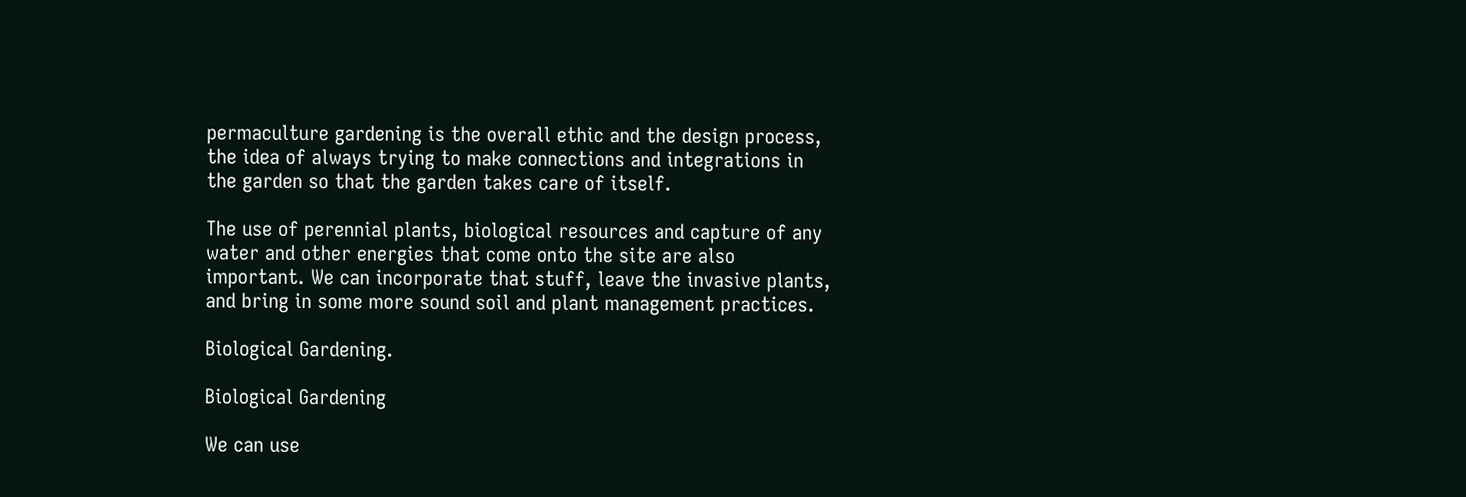permaculture gardening is the overall ethic and the design process, the idea of always trying to make connections and integrations in the garden so that the garden takes care of itself.

The use of perennial plants, biological resources and capture of any water and other energies that come onto the site are also important. We can incorporate that stuff, leave the invasive plants, and bring in some more sound soil and plant management practices.

Biological Gardening.

Biological Gardening

We can use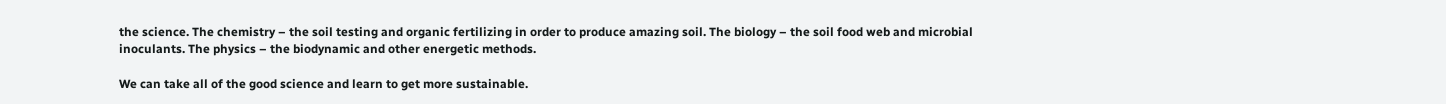the science. The chemistry – the soil testing and organic fertilizing in order to produce amazing soil. The biology – the soil food web and microbial inoculants. The physics – the biodynamic and other energetic methods.

We can take all of the good science and learn to get more sustainable.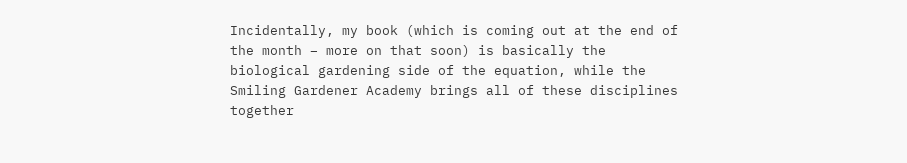Incidentally, my book (which is coming out at the end of the month – more on that soon) is basically the biological gardening side of the equation, while the Smiling Gardener Academy brings all of these disciplines together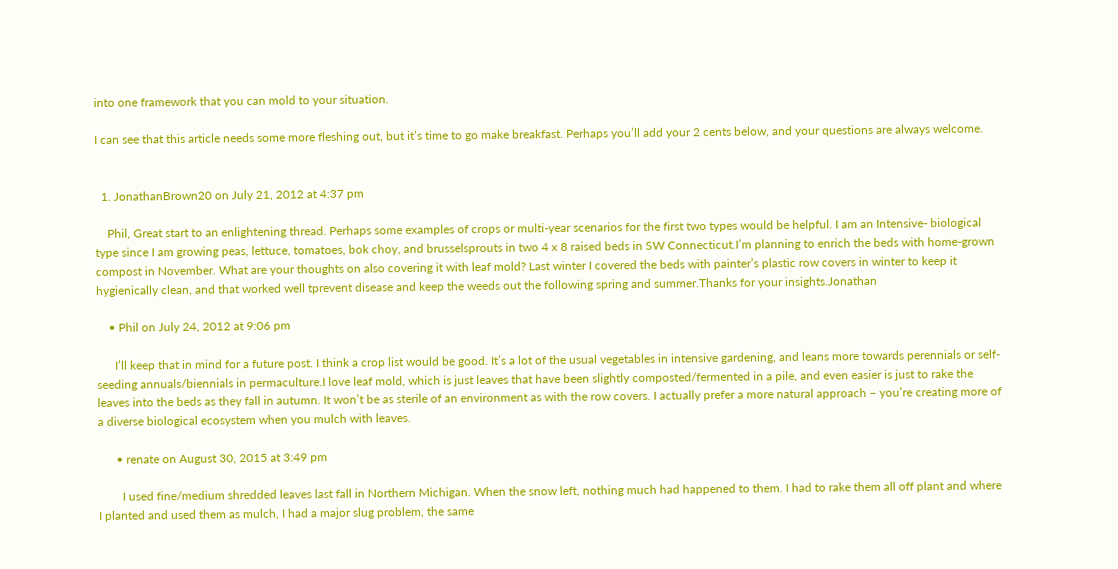into one framework that you can mold to your situation.

I can see that this article needs some more fleshing out, but it’s time to go make breakfast. Perhaps you’ll add your 2 cents below, and your questions are always welcome.


  1. JonathanBrown20 on July 21, 2012 at 4:37 pm

    Phil, Great start to an enlightening thread. Perhaps some examples of crops or multi-year scenarios for the first two types would be helpful. I am an Intensive- biological type since I am growing peas, lettuce, tomatoes, bok choy, and brusselsprouts in two 4 x 8 raised beds in SW Connecticut.I’m planning to enrich the beds with home-grown compost in November. What are your thoughts on also covering it with leaf mold? Last winter I covered the beds with painter’s plastic row covers in winter to keep it hygienically clean, and that worked well tprevent disease and keep the weeds out the following spring and summer.Thanks for your insights.Jonathan

    • Phil on July 24, 2012 at 9:06 pm

      I’ll keep that in mind for a future post. I think a crop list would be good. It’s a lot of the usual vegetables in intensive gardening, and leans more towards perennials or self-seeding annuals/biennials in permaculture.I love leaf mold, which is just leaves that have been slightly composted/fermented in a pile, and even easier is just to rake the leaves into the beds as they fall in autumn. It won’t be as sterile of an environment as with the row covers. I actually prefer a more natural approach – you’re creating more of a diverse biological ecosystem when you mulch with leaves.

      • renate on August 30, 2015 at 3:49 pm

        I used fine/medium shredded leaves last fall in Northern Michigan. When the snow left, nothing much had happened to them. I had to rake them all off plant and where I planted and used them as mulch, I had a major slug problem, the same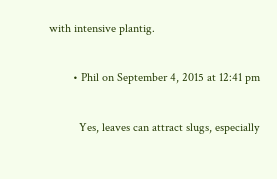with intensive plantig.

        • Phil on September 4, 2015 at 12:41 pm

          Yes, leaves can attract slugs, especially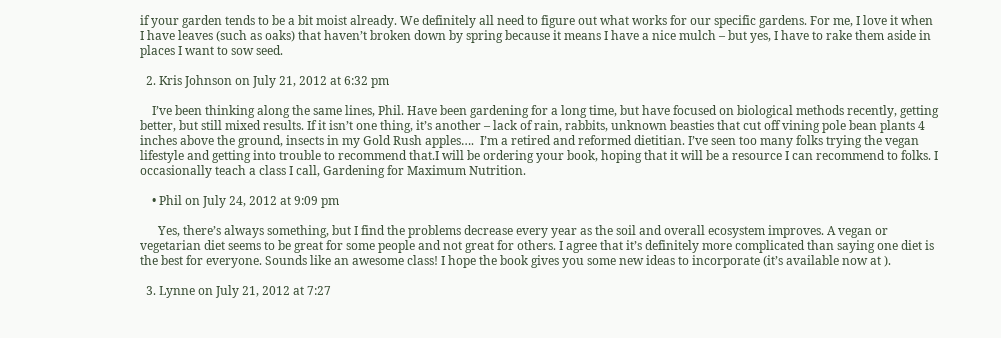if your garden tends to be a bit moist already. We definitely all need to figure out what works for our specific gardens. For me, I love it when I have leaves (such as oaks) that haven’t broken down by spring because it means I have a nice mulch – but yes, I have to rake them aside in places I want to sow seed.

  2. Kris Johnson on July 21, 2012 at 6:32 pm

    I’ve been thinking along the same lines, Phil. Have been gardening for a long time, but have focused on biological methods recently, getting better, but still mixed results. If it isn’t one thing, it’s another – lack of rain, rabbits, unknown beasties that cut off vining pole bean plants 4 inches above the ground, insects in my Gold Rush apples….  I’m a retired and reformed dietitian. I’ve seen too many folks trying the vegan lifestyle and getting into trouble to recommend that.I will be ordering your book, hoping that it will be a resource I can recommend to folks. I occasionally teach a class I call, Gardening for Maximum Nutrition.

    • Phil on July 24, 2012 at 9:09 pm

      Yes, there’s always something, but I find the problems decrease every year as the soil and overall ecosystem improves. A vegan or vegetarian diet seems to be great for some people and not great for others. I agree that it’s definitely more complicated than saying one diet is the best for everyone. Sounds like an awesome class! I hope the book gives you some new ideas to incorporate (it’s available now at ).

  3. Lynne on July 21, 2012 at 7:27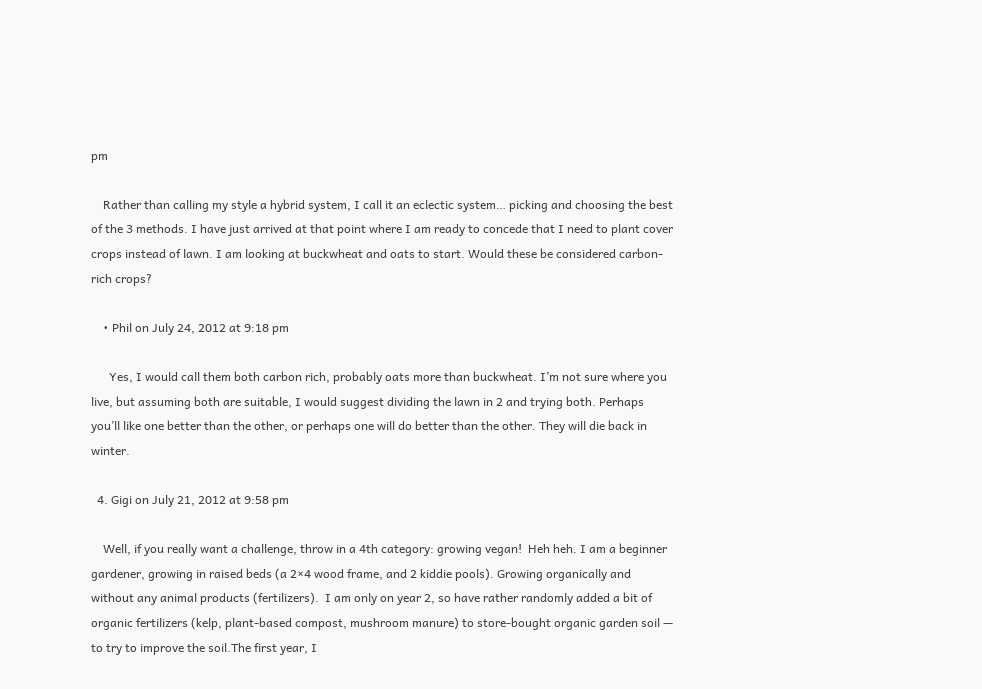pm

    Rather than calling my style a hybrid system, I call it an eclectic system… picking and choosing the best of the 3 methods. I have just arrived at that point where I am ready to concede that I need to plant cover crops instead of lawn. I am looking at buckwheat and oats to start. Would these be considered carbon-rich crops?

    • Phil on July 24, 2012 at 9:18 pm

      Yes, I would call them both carbon rich, probably oats more than buckwheat. I’m not sure where you live, but assuming both are suitable, I would suggest dividing the lawn in 2 and trying both. Perhaps you’ll like one better than the other, or perhaps one will do better than the other. They will die back in winter.

  4. Gigi on July 21, 2012 at 9:58 pm

    Well, if you really want a challenge, throw in a 4th category: growing vegan!  Heh heh. I am a beginner gardener, growing in raised beds (a 2×4 wood frame, and 2 kiddie pools). Growing organically and without any animal products (fertilizers).  I am only on year 2, so have rather randomly added a bit of organic fertilizers (kelp, plant-based compost, mushroom manure) to store-bought organic garden soil — to try to improve the soil.The first year, I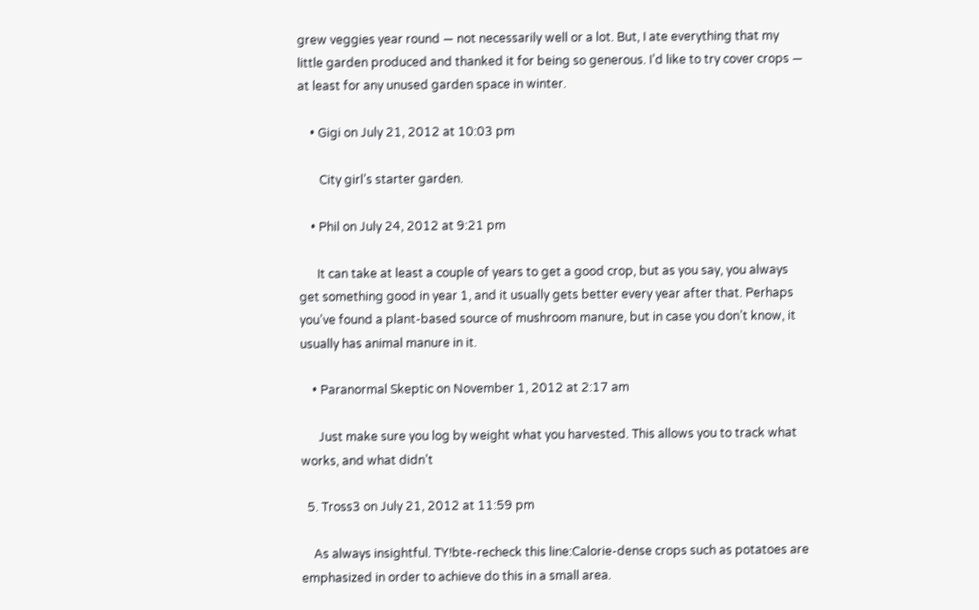grew veggies year round — not necessarily well or a lot. But, I ate everything that my little garden produced and thanked it for being so generous. I’d like to try cover crops — at least for any unused garden space in winter.

    • Gigi on July 21, 2012 at 10:03 pm

       City girl’s starter garden.

    • Phil on July 24, 2012 at 9:21 pm

      It can take at least a couple of years to get a good crop, but as you say, you always get something good in year 1, and it usually gets better every year after that. Perhaps you’ve found a plant-based source of mushroom manure, but in case you don’t know, it usually has animal manure in it.

    • Paranormal Skeptic on November 1, 2012 at 2:17 am

      Just make sure you log by weight what you harvested. This allows you to track what works, and what didn’t

  5. Tross3 on July 21, 2012 at 11:59 pm

    As always insightful. TY!bte-recheck this line:Calorie-dense crops such as potatoes are emphasized in order to achieve do this in a small area.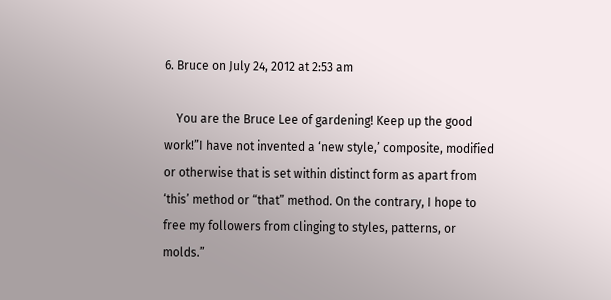6. Bruce on July 24, 2012 at 2:53 am

    You are the Bruce Lee of gardening! Keep up the good work!”I have not invented a ‘new style,’ composite, modified or otherwise that is set within distinct form as apart from ‘this’ method or “that” method. On the contrary, I hope to free my followers from clinging to styles, patterns, or molds.”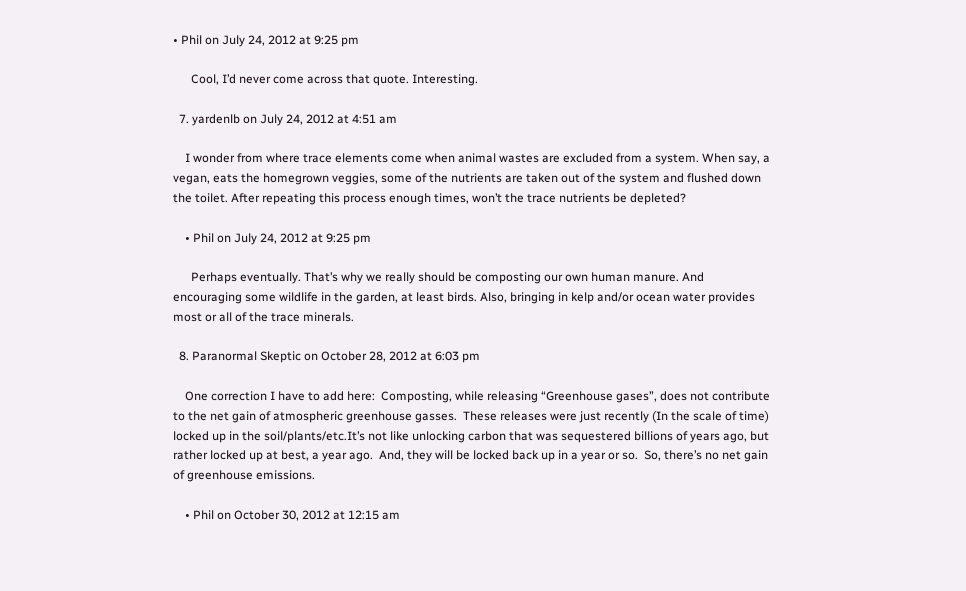• Phil on July 24, 2012 at 9:25 pm

      Cool, I’d never come across that quote. Interesting.

  7. yardenlb on July 24, 2012 at 4:51 am

    I wonder from where trace elements come when animal wastes are excluded from a system. When say, a vegan, eats the homegrown veggies, some of the nutrients are taken out of the system and flushed down the toilet. After repeating this process enough times, won’t the trace nutrients be depleted?

    • Phil on July 24, 2012 at 9:25 pm

      Perhaps eventually. That’s why we really should be composting our own human manure. And encouraging some wildlife in the garden, at least birds. Also, bringing in kelp and/or ocean water provides most or all of the trace minerals.

  8. Paranormal Skeptic on October 28, 2012 at 6:03 pm

    One correction I have to add here:  Composting, while releasing “Greenhouse gases”, does not contribute to the net gain of atmospheric greenhouse gasses.  These releases were just recently (In the scale of time) locked up in the soil/plants/etc.It’s not like unlocking carbon that was sequestered billions of years ago, but rather locked up at best, a year ago.  And, they will be locked back up in a year or so.  So, there’s no net gain of greenhouse emissions.

    • Phil on October 30, 2012 at 12:15 am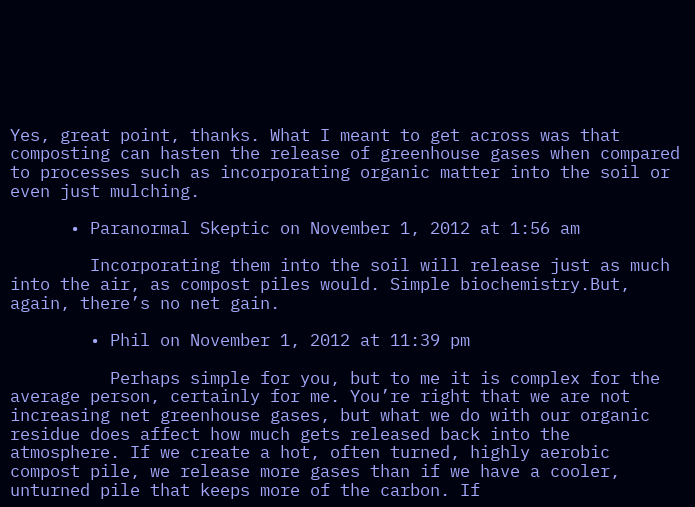Yes, great point, thanks. What I meant to get across was that composting can hasten the release of greenhouse gases when compared to processes such as incorporating organic matter into the soil or even just mulching.

      • Paranormal Skeptic on November 1, 2012 at 1:56 am

        Incorporating them into the soil will release just as much into the air, as compost piles would. Simple biochemistry.But, again, there’s no net gain.

        • Phil on November 1, 2012 at 11:39 pm

          Perhaps simple for you, but to me it is complex for the average person, certainly for me. You’re right that we are not increasing net greenhouse gases, but what we do with our organic residue does affect how much gets released back into the atmosphere. If we create a hot, often turned, highly aerobic compost pile, we release more gases than if we have a cooler, unturned pile that keeps more of the carbon. If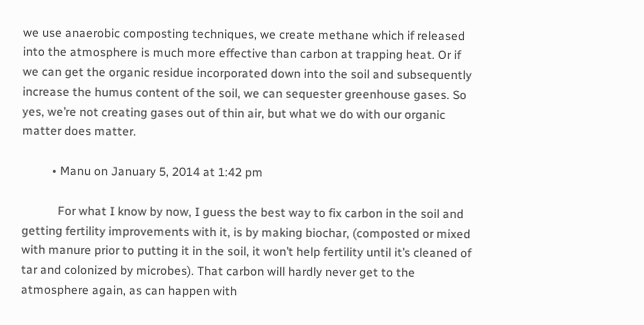we use anaerobic composting techniques, we create methane which if released into the atmosphere is much more effective than carbon at trapping heat. Or if we can get the organic residue incorporated down into the soil and subsequently increase the humus content of the soil, we can sequester greenhouse gases. So yes, we’re not creating gases out of thin air, but what we do with our organic matter does matter.

          • Manu on January 5, 2014 at 1:42 pm

            For what I know by now, I guess the best way to fix carbon in the soil and getting fertility improvements with it, is by making biochar, (composted or mixed with manure prior to putting it in the soil, it won’t help fertility until it’s cleaned of tar and colonized by microbes). That carbon will hardly never get to the atmosphere again, as can happen with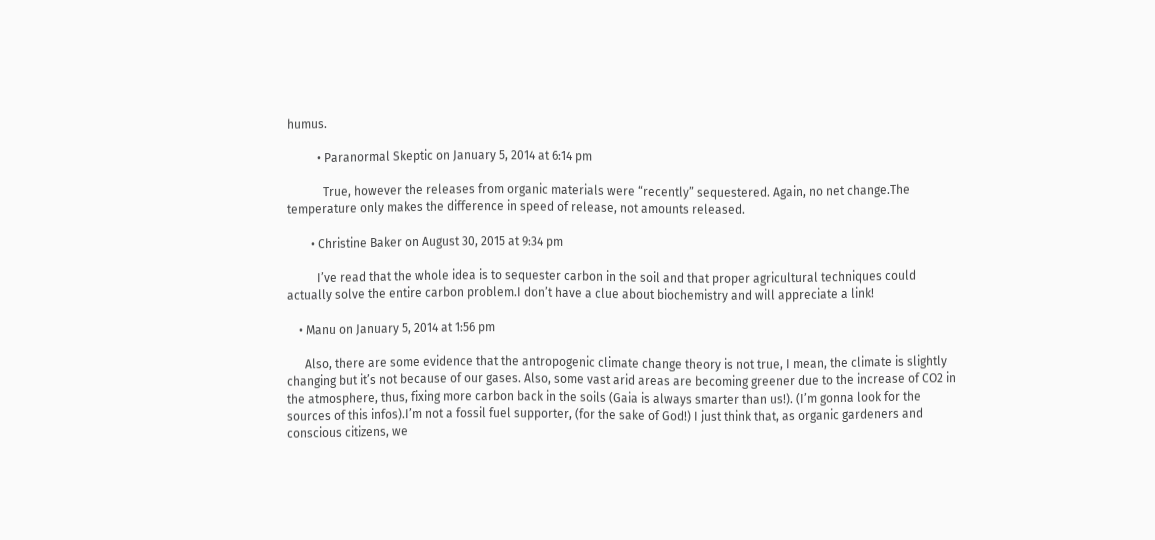humus.

          • Paranormal Skeptic on January 5, 2014 at 6:14 pm

            True, however the releases from organic materials were “recently” sequestered. Again, no net change.The temperature only makes the difference in speed of release, not amounts released.

        • Christine Baker on August 30, 2015 at 9:34 pm

          I’ve read that the whole idea is to sequester carbon in the soil and that proper agricultural techniques could actually solve the entire carbon problem.I don’t have a clue about biochemistry and will appreciate a link!

    • Manu on January 5, 2014 at 1:56 pm

      Also, there are some evidence that the antropogenic climate change theory is not true, I mean, the climate is slightly changing but it’s not because of our gases. Also, some vast arid areas are becoming greener due to the increase of CO2 in the atmosphere, thus, fixing more carbon back in the soils (Gaia is always smarter than us!). (I’m gonna look for the sources of this infos).I’m not a fossil fuel supporter, (for the sake of God!) I just think that, as organic gardeners and conscious citizens, we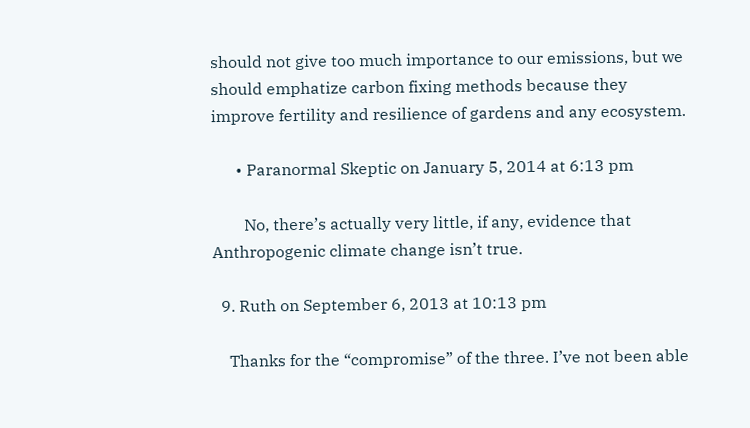should not give too much importance to our emissions, but we should emphatize carbon fixing methods because they improve fertility and resilience of gardens and any ecosystem.

      • Paranormal Skeptic on January 5, 2014 at 6:13 pm

        No, there’s actually very little, if any, evidence that Anthropogenic climate change isn’t true.

  9. Ruth on September 6, 2013 at 10:13 pm

    Thanks for the “compromise” of the three. I’ve not been able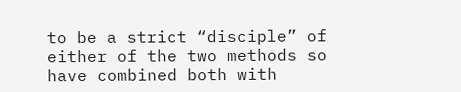to be a strict “disciple” of either of the two methods so have combined both with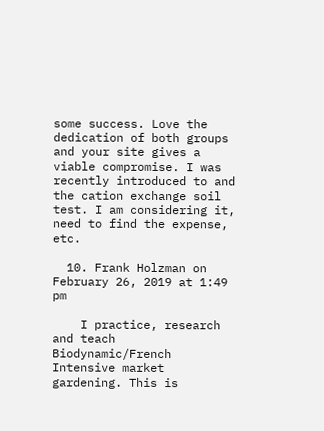some success. Love the dedication of both groups and your site gives a viable compromise. I was recently introduced to and the cation exchange soil test. I am considering it, need to find the expense, etc.

  10. Frank Holzman on February 26, 2019 at 1:49 pm

    I practice, research and teach Biodynamic/French Intensive market gardening. This is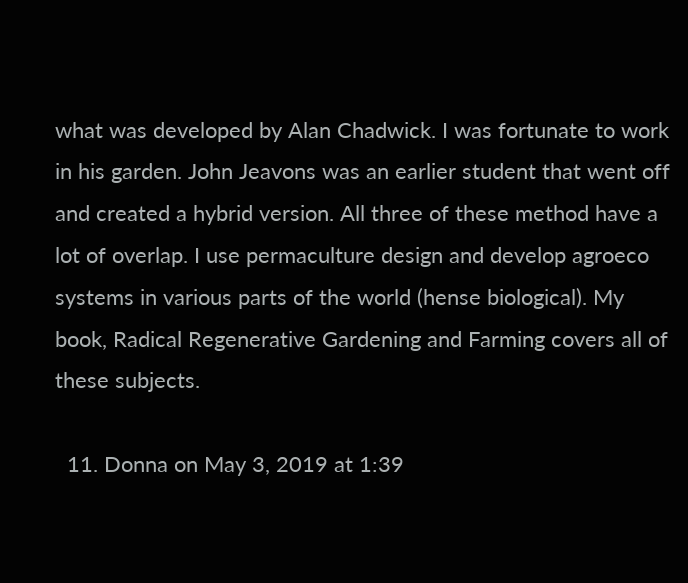what was developed by Alan Chadwick. I was fortunate to work in his garden. John Jeavons was an earlier student that went off and created a hybrid version. All three of these method have a lot of overlap. I use permaculture design and develop agroeco systems in various parts of the world (hense biological). My book, Radical Regenerative Gardening and Farming covers all of these subjects.

  11. Donna on May 3, 2019 at 1:39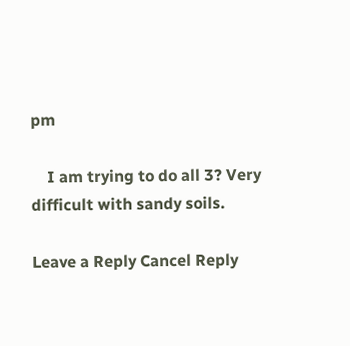pm

    I am trying to do all 3? Very difficult with sandy soils.

Leave a Reply Cancel Reply